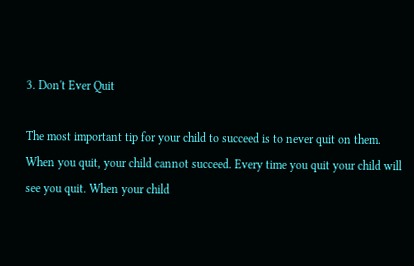3. Don't Ever Quit

The most important tip for your child to succeed is to never quit on them. When you quit, your child cannot succeed. Every time you quit your child will see you quit. When your child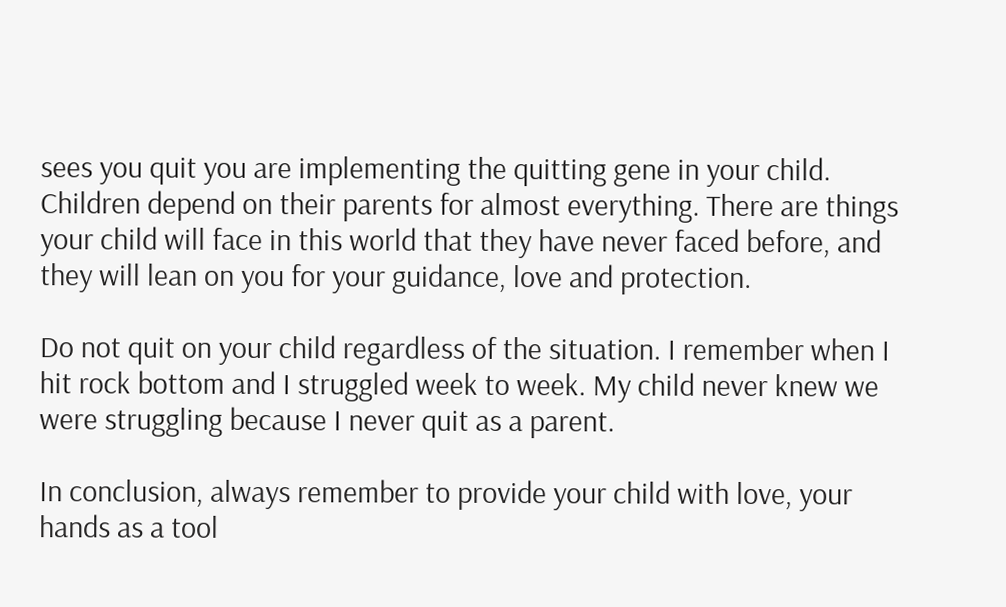sees you quit you are implementing the quitting gene in your child. Children depend on their parents for almost everything. There are things your child will face in this world that they have never faced before, and they will lean on you for your guidance, love and protection.

Do not quit on your child regardless of the situation. I remember when I hit rock bottom and I struggled week to week. My child never knew we were struggling because I never quit as a parent.

In conclusion, always remember to provide your child with love, your hands as a tool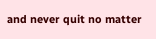and never quit no matter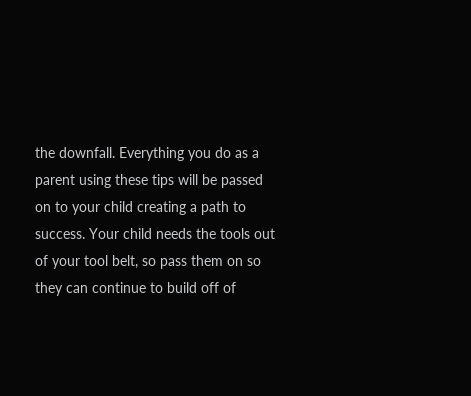the downfall. Everything you do as a parent using these tips will be passed on to your child creating a path to success. Your child needs the tools out of your tool belt, so pass them on so they can continue to build off of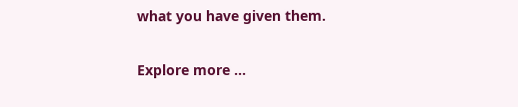what you have given them.

Explore more ...